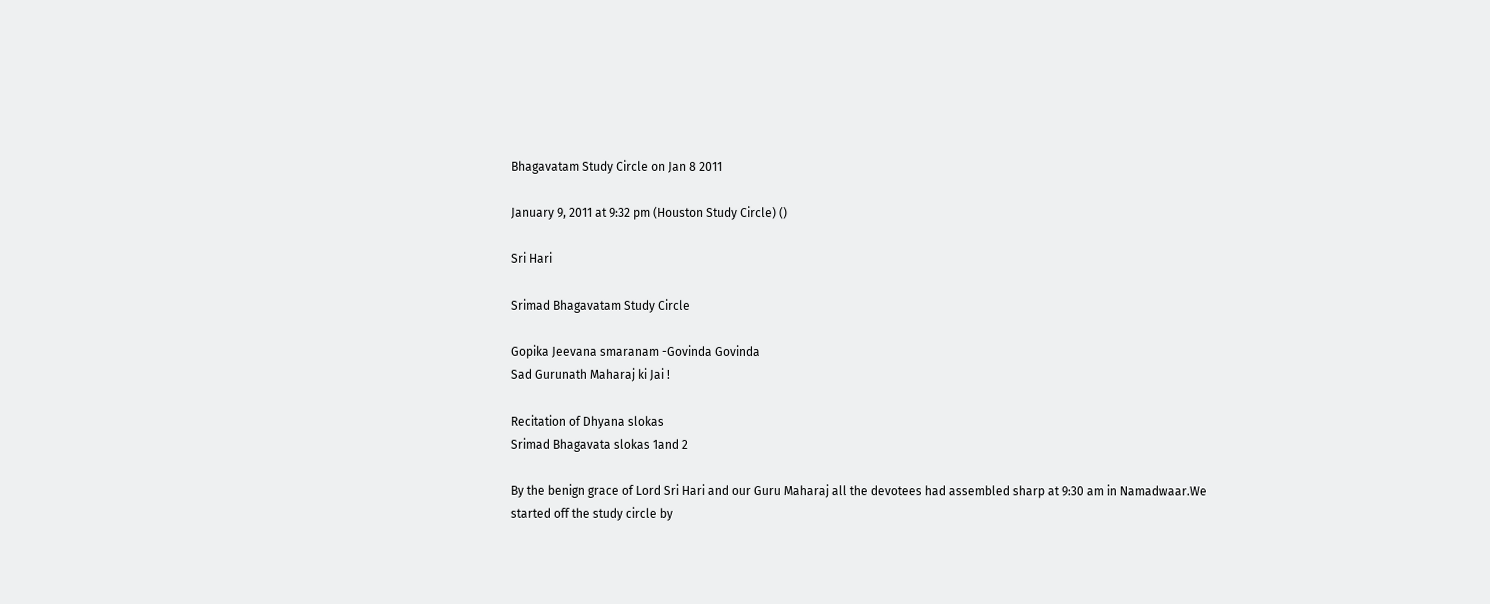Bhagavatam Study Circle on Jan 8 2011

January 9, 2011 at 9:32 pm (Houston Study Circle) ()

Sri Hari

Srimad Bhagavatam Study Circle

Gopika Jeevana smaranam -Govinda Govinda
Sad Gurunath Maharaj ki Jai !

Recitation of Dhyana slokas
Srimad Bhagavata slokas 1and 2

By the benign grace of Lord Sri Hari and our Guru Maharaj all the devotees had assembled sharp at 9:30 am in Namadwaar.We started off the study circle by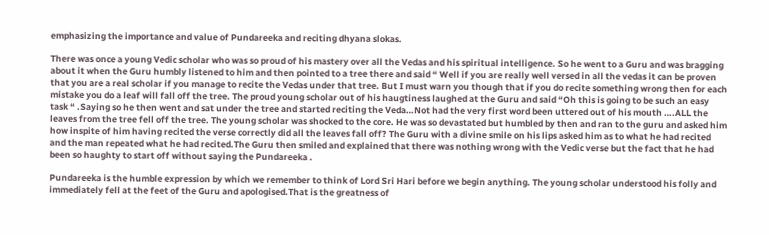emphasizing the importance and value of Pundareeka and reciting dhyana slokas.

There was once a young Vedic scholar who was so proud of his mastery over all the Vedas and his spiritual intelligence. So he went to a Guru and was bragging about it when the Guru humbly listened to him and then pointed to a tree there and said “ Well if you are really well versed in all the vedas it can be proven that you are a real scholar if you manage to recite the Vedas under that tree. But I must warn you though that if you do recite something wrong then for each mistake you do a leaf will fall off the tree. The proud young scholar out of his haugtiness laughed at the Guru and said “Oh this is going to be such an easy task “ .Saying so he then went and sat under the tree and started reciting the Veda…Not had the very first word been uttered out of his mouth ….ALL the leaves from the tree fell off the tree. The young scholar was shocked to the core. He was so devastated but humbled by then and ran to the guru and asked him how inspite of him having recited the verse correctly did all the leaves fall off? The Guru with a divine smile on his lips asked him as to what he had recited and the man repeated what he had recited.The Guru then smiled and explained that there was nothing wrong with the Vedic verse but the fact that he had been so haughty to start off without saying the Pundareeka .

Pundareeka is the humble expression by which we remember to think of Lord Sri Hari before we begin anything. The young scholar understood his folly and immediately fell at the feet of the Guru and apologised.That is the greatness of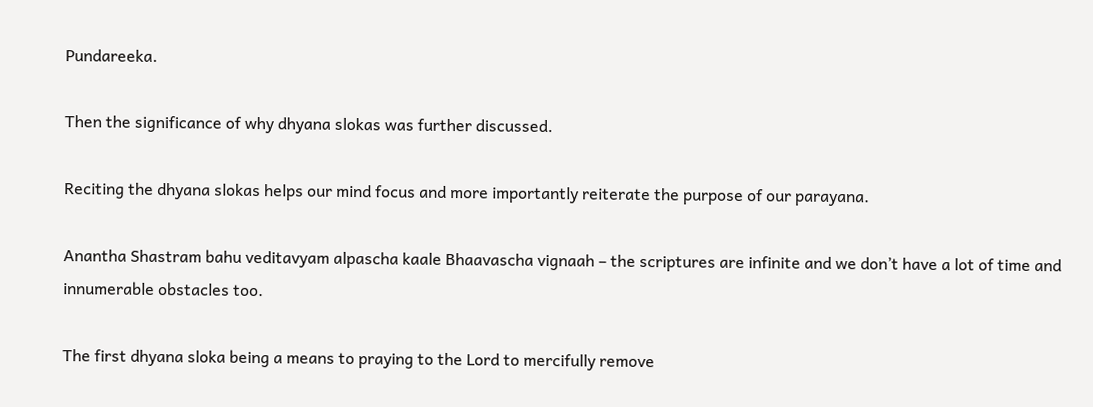Pundareeka.

Then the significance of why dhyana slokas was further discussed.

Reciting the dhyana slokas helps our mind focus and more importantly reiterate the purpose of our parayana.

Anantha Shastram bahu veditavyam alpascha kaale Bhaavascha vignaah – the scriptures are infinite and we don’t have a lot of time and innumerable obstacles too.

The first dhyana sloka being a means to praying to the Lord to mercifully remove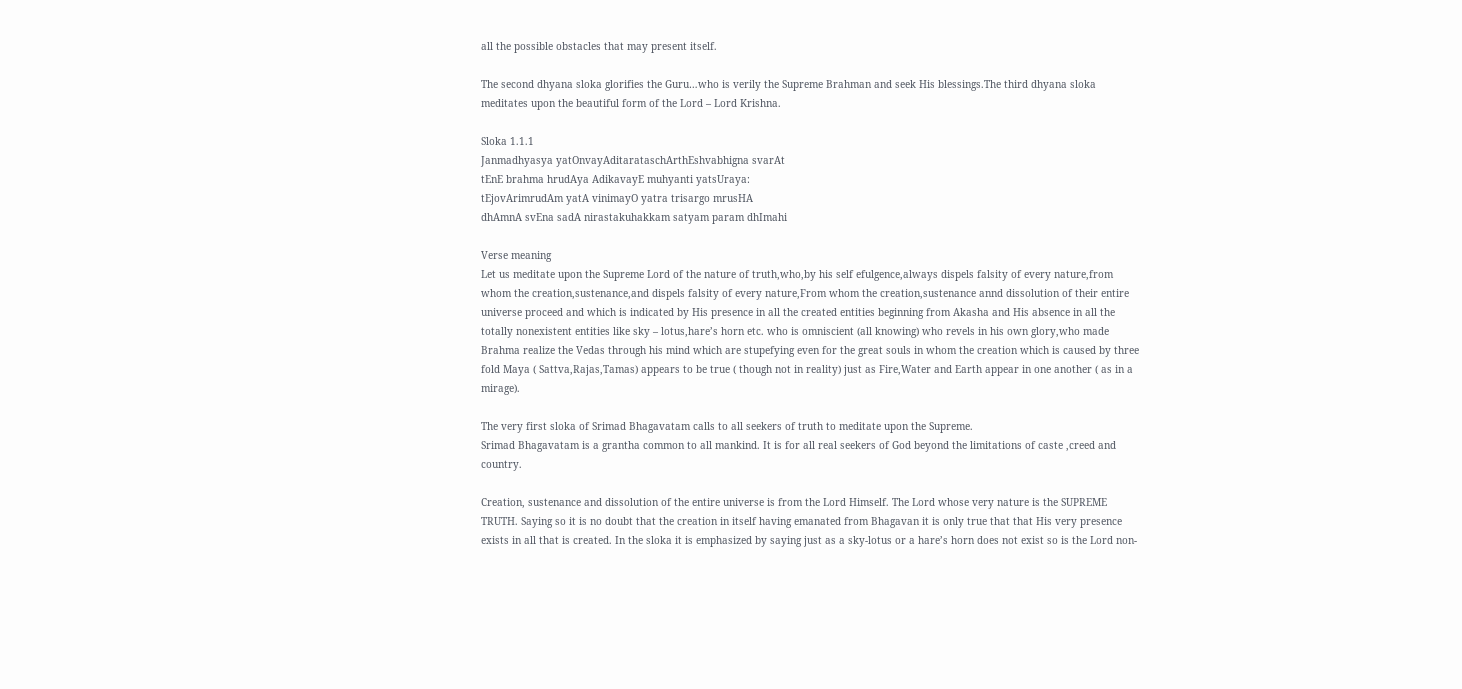all the possible obstacles that may present itself.

The second dhyana sloka glorifies the Guru…who is verily the Supreme Brahman and seek His blessings.The third dhyana sloka meditates upon the beautiful form of the Lord – Lord Krishna.

Sloka 1.1.1
Janmadhyasya yatOnvayAditarataschArthEshvabhigna svarAt
tEnE brahma hrudAya AdikavayE muhyanti yatsUraya:
tEjovArimrudAm yatA vinimayO yatra trisargo mrusHA
dhAmnA svEna sadA nirastakuhakkam satyam param dhImahi

Verse meaning
Let us meditate upon the Supreme Lord of the nature of truth,who,by his self efulgence,always dispels falsity of every nature,from whom the creation,sustenance,and dispels falsity of every nature,From whom the creation,sustenance annd dissolution of their entire universe proceed and which is indicated by His presence in all the created entities beginning from Akasha and His absence in all the totally nonexistent entities like sky – lotus,hare’s horn etc. who is omniscient (all knowing) who revels in his own glory,who made Brahma realize the Vedas through his mind which are stupefying even for the great souls in whom the creation which is caused by three fold Maya ( Sattva,Rajas,Tamas) appears to be true ( though not in reality) just as Fire,Water and Earth appear in one another ( as in a mirage).

The very first sloka of Srimad Bhagavatam calls to all seekers of truth to meditate upon the Supreme.
Srimad Bhagavatam is a grantha common to all mankind. It is for all real seekers of God beyond the limitations of caste ,creed and country.

Creation, sustenance and dissolution of the entire universe is from the Lord Himself. The Lord whose very nature is the SUPREME TRUTH. Saying so it is no doubt that the creation in itself having emanated from Bhagavan it is only true that that His very presence exists in all that is created. In the sloka it is emphasized by saying just as a sky-lotus or a hare’s horn does not exist so is the Lord non-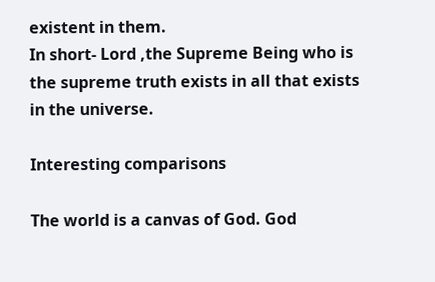existent in them.
In short- Lord ,the Supreme Being who is the supreme truth exists in all that exists in the universe.

Interesting comparisons

The world is a canvas of God. God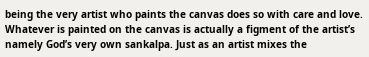being the very artist who paints the canvas does so with care and love. Whatever is painted on the canvas is actually a figment of the artist’s namely God’s very own sankalpa. Just as an artist mixes the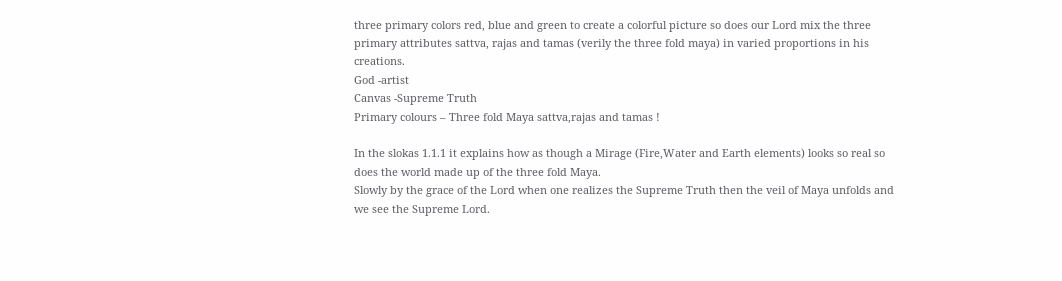three primary colors red, blue and green to create a colorful picture so does our Lord mix the three primary attributes sattva, rajas and tamas (verily the three fold maya) in varied proportions in his creations.
God -artist
Canvas -Supreme Truth
Primary colours – Three fold Maya sattva,rajas and tamas !

In the slokas 1.1.1 it explains how as though a Mirage (Fire,Water and Earth elements) looks so real so does the world made up of the three fold Maya.
Slowly by the grace of the Lord when one realizes the Supreme Truth then the veil of Maya unfolds and we see the Supreme Lord.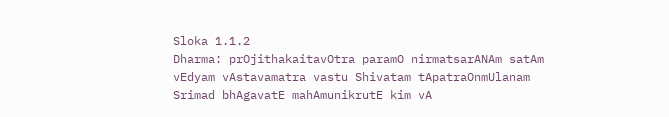Sloka 1.1.2
Dharma: prOjithakaitavOtra paramO nirmatsarANAm satAm
vEdyam vAstavamatra vastu Shivatam tApatraOnmUlanam
Srimad bhAgavatE mahAmunikrutE kim vA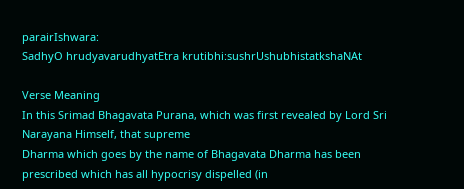parairIshwara:
SadhyO hrudyavarudhyatEtra krutibhi:sushrUshubhistatkshaNAt

Verse Meaning
In this Srimad Bhagavata Purana, which was first revealed by Lord Sri Narayana Himself, that supreme
Dharma which goes by the name of Bhagavata Dharma has been prescribed which has all hypocrisy dispelled (in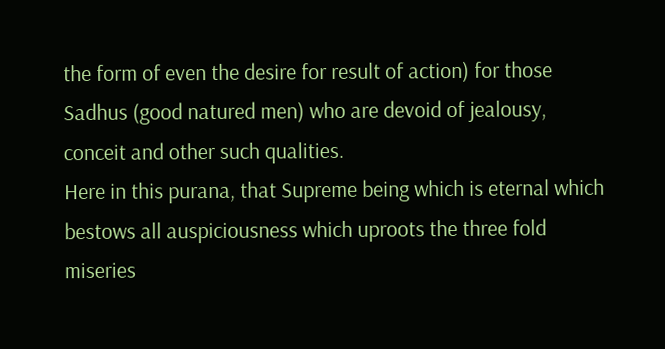the form of even the desire for result of action) for those Sadhus (good natured men) who are devoid of jealousy, conceit and other such qualities.
Here in this purana, that Supreme being which is eternal which bestows all auspiciousness which uproots the three fold miseries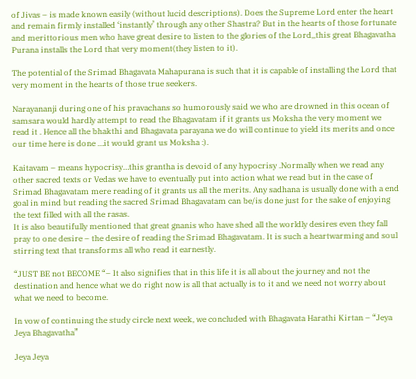of Jivas – is made known easily (without lucid descriptions). Does the Supreme Lord enter the heart and remain firmly installed ‘instantly’ through any other Shastra? But in the hearts of those fortunate and merittorious men who have great desire to listen to the glories of the Lord,,this great Bhagavatha Purana installs the Lord that very moment(they listen to it).

The potential of the Srimad Bhagavata Mahapurana is such that it is capable of installing the Lord that very moment in the hearts of those true seekers.

Narayananji during one of his pravachans so humorously said we who are drowned in this ocean of samsara would hardly attempt to read the Bhagavatam if it grants us Moksha the very moment we read it . Hence all the bhakthi and Bhagavata parayana we do will continue to yield its merits and once our time here is done …it would grant us Moksha :).

Kaitavam – means hypocrisy…this grantha is devoid of any hypocrisy .Normally when we read any other sacred texts or Vedas we have to eventually put into action what we read but in the case of Srimad Bhagavatam mere reading of it grants us all the merits. Any sadhana is usually done with a end goal in mind but reading the sacred Srimad Bhagavatam can be/is done just for the sake of enjoying the text filled with all the rasas.
It is also beautifully mentioned that great gnanis who have shed all the worldly desires even they fall pray to one desire – the desire of reading the Srimad Bhagavatam. It is such a heartwarming and soul stirring text that transforms all who read it earnestly.

“JUST BE not BECOME “– It also signifies that in this life it is all about the journey and not the destination and hence what we do right now is all that actually is to it and we need not worry about what we need to become.

In vow of continuing the study circle next week, we concluded with Bhagavata Harathi Kirtan – “Jeya Jeya Bhagavatha”

Jeya Jeya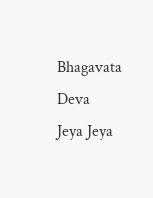Bhagavata Deva
Jeya Jeya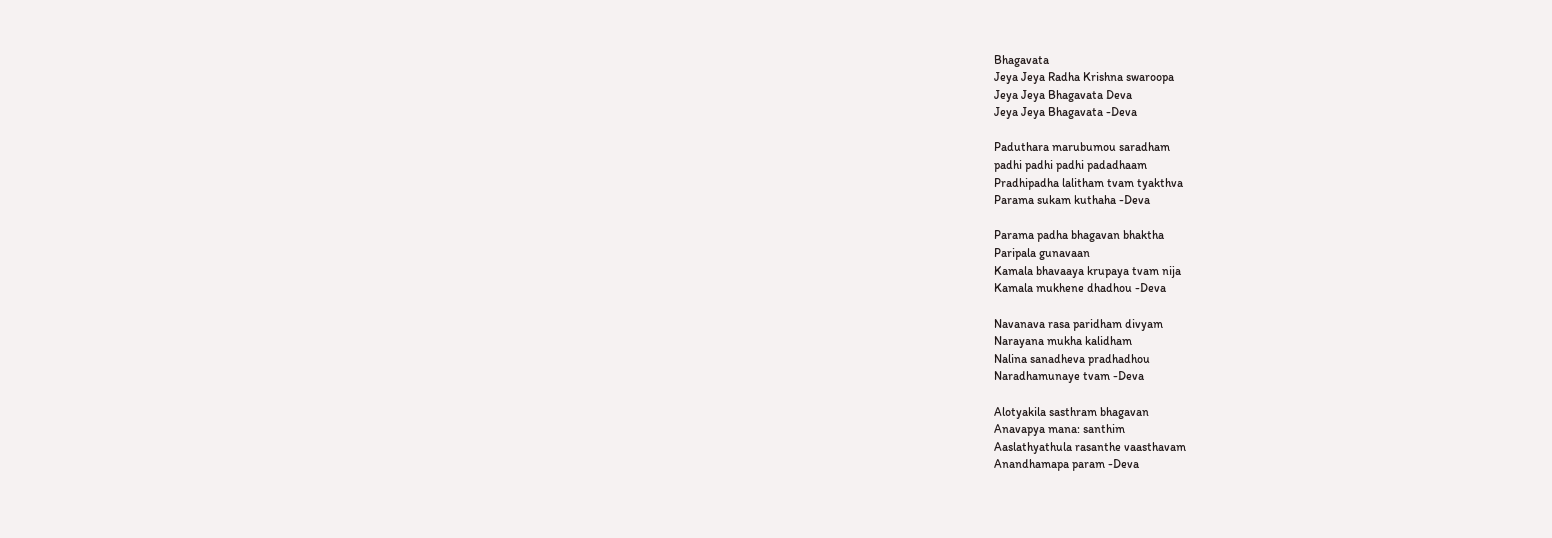Bhagavata
Jeya Jeya Radha Krishna swaroopa
Jeya Jeya Bhagavata Deva
Jeya Jeya Bhagavata -Deva

Paduthara marubumou saradham
padhi padhi padhi padadhaam
Pradhipadha lalitham tvam tyakthva
Parama sukam kuthaha -Deva

Parama padha bhagavan bhaktha
Paripala gunavaan
Kamala bhavaaya krupaya tvam nija
Kamala mukhene dhadhou -Deva

Navanava rasa paridham divyam
Narayana mukha kalidham
Nalina sanadheva pradhadhou
Naradhamunaye tvam -Deva

Alotyakila sasthram bhagavan
Anavapya mana: santhim
Aaslathyathula rasanthe vaasthavam
Anandhamapa param -Deva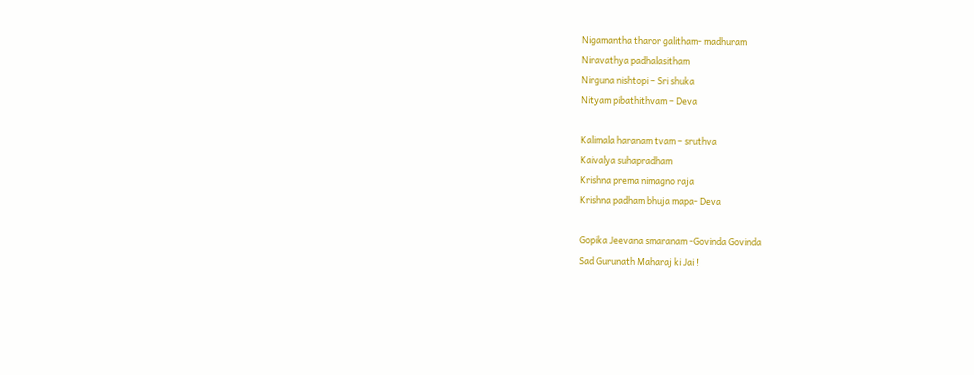Nigamantha tharor galitham- madhuram
Niravathya padhalasitham
Nirguna nishtopi – Sri shuka
Nityam pibathithvam – Deva

Kalimala haranam tvam – sruthva
Kaivalya suhapradham
Krishna prema nimagno raja
Krishna padham bhuja mapa- Deva

Gopika Jeevana smaranam -Govinda Govinda
Sad Gurunath Maharaj ki Jai !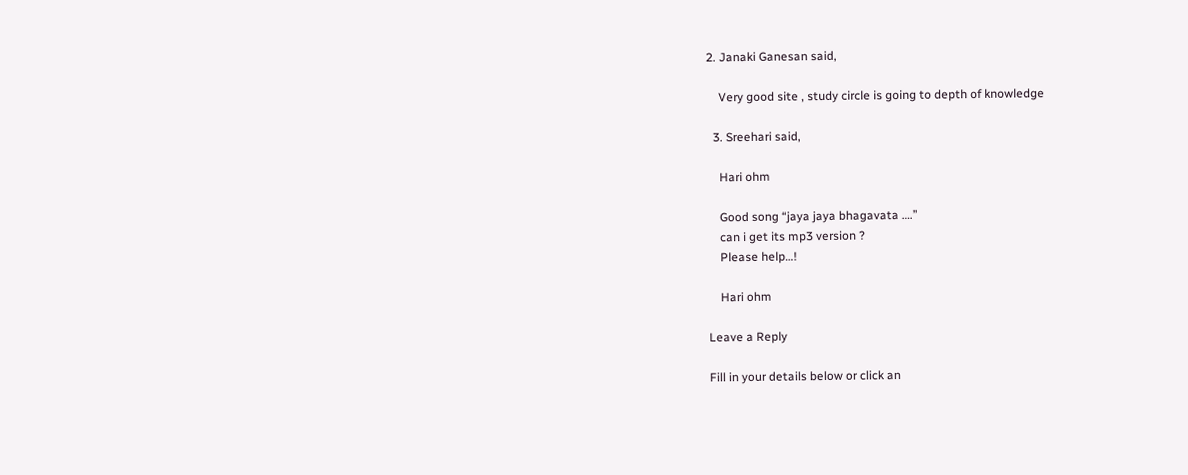2. Janaki Ganesan said,

    Very good site , study circle is going to depth of knowledge

  3. Sreehari said,

    Hari ohm

    Good song “jaya jaya bhagavata ….”
    can i get its mp3 version ?
    Please help…!

    Hari ohm

Leave a Reply

Fill in your details below or click an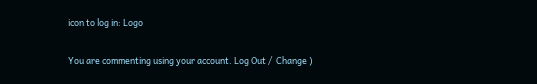icon to log in: Logo

You are commenting using your account. Log Out /  Change )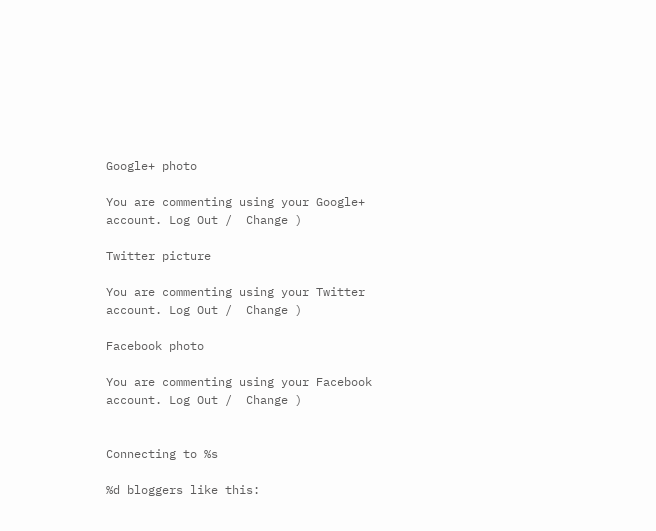Google+ photo

You are commenting using your Google+ account. Log Out /  Change )

Twitter picture

You are commenting using your Twitter account. Log Out /  Change )

Facebook photo

You are commenting using your Facebook account. Log Out /  Change )


Connecting to %s

%d bloggers like this: